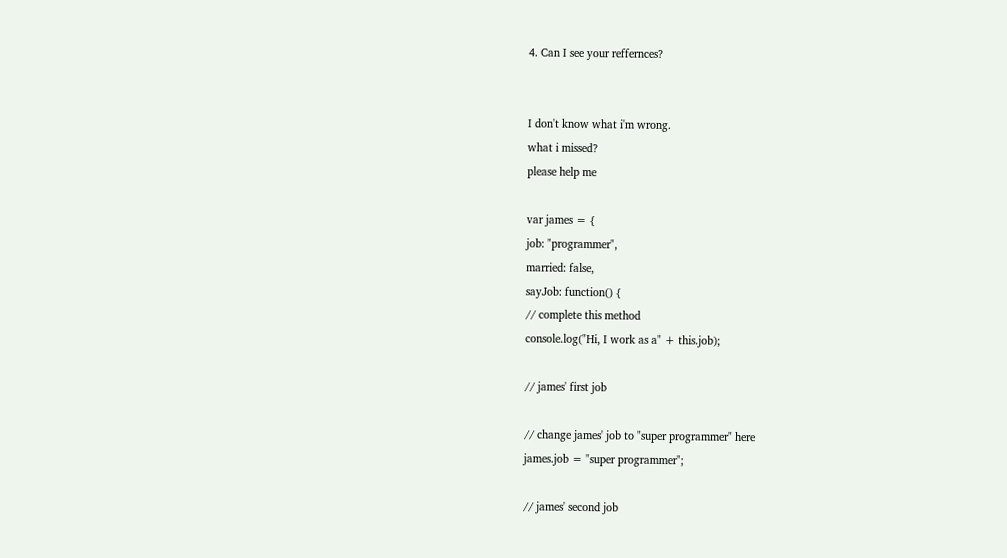4. Can I see your reffernces?


I don't know what i'm wrong.
what i missed?
please help me

var james = {
job: "programmer",
married: false,
sayJob: function() {
// complete this method
console.log("Hi, I work as a" + this.job);

// james' first job

// change james' job to "super programmer" here
james.job = "super programmer";

// james' second job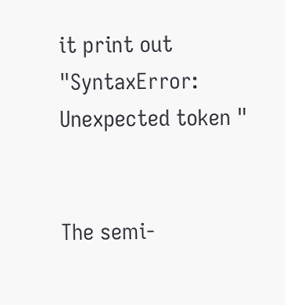it print out "SyntaxError: Unexpected token "


The semi-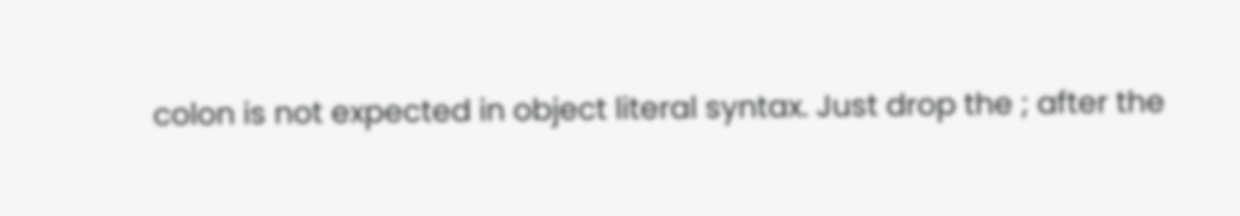colon is not expected in object literal syntax. Just drop the ; after the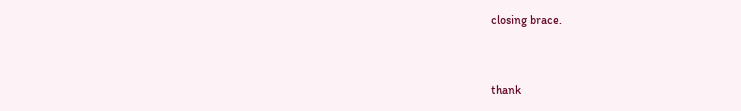closing brace.


thank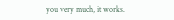you very much, it works.